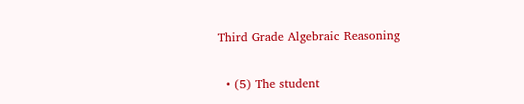Third Grade Algebraic Reasoning

  • (5) The student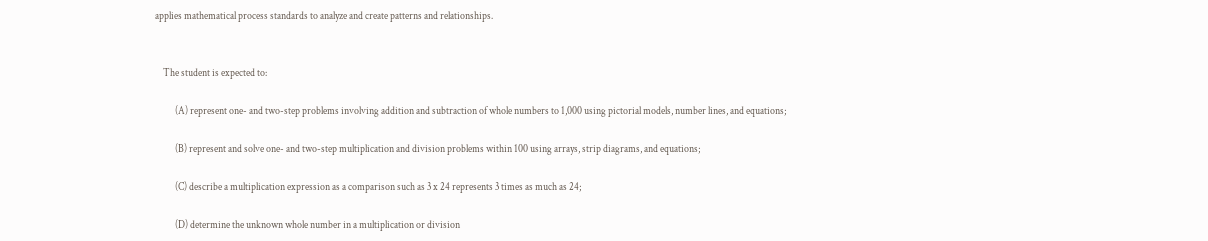applies mathematical process standards to analyze and create patterns and relationships.


    The student is expected to:

          (A) represent one- and two-step problems involving addition and subtraction of whole numbers to 1,000 using pictorial models, number lines, and equations;

          (B) represent and solve one- and two-step multiplication and division problems within 100 using arrays, strip diagrams, and equations;

          (C) describe a multiplication expression as a comparison such as 3 x 24 represents 3 times as much as 24;

          (D) determine the unknown whole number in a multiplication or division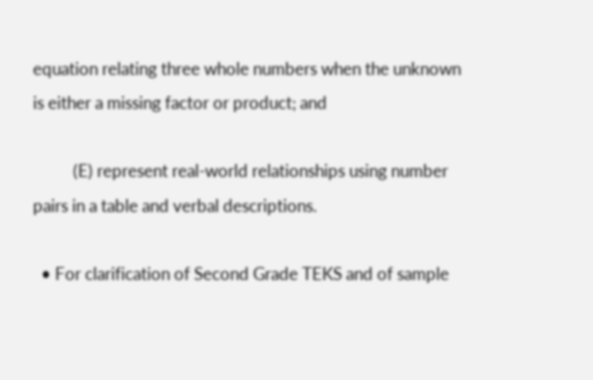equation relating three whole numbers when the unknown is either a missing factor or product; and

          (E) represent real-world relationships using number pairs in a table and verbal descriptions.

  • For clarification of Second Grade TEKS and of sample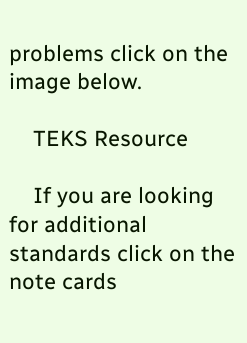problems click on the image below.

    TEKS Resource

    If you are looking for additional standards click on the note cards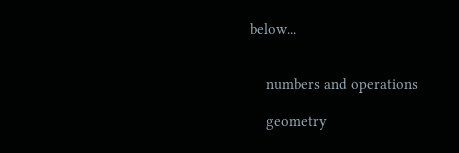below...


    numbers and operations

    geometry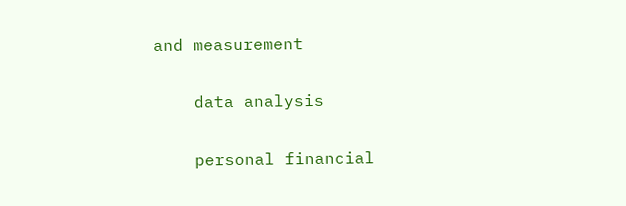and measurement

    data analysis

    personal financial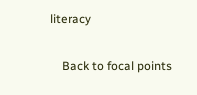literacy

    Back to focal points